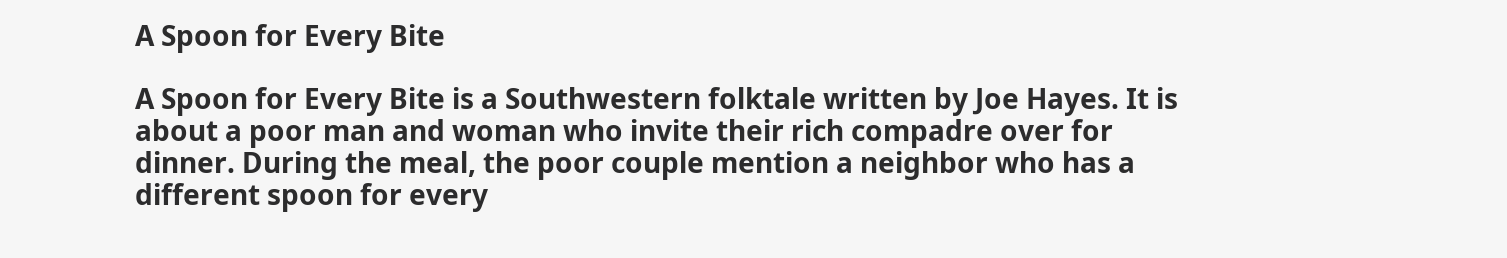A Spoon for Every Bite

A Spoon for Every Bite is a Southwestern folktale written by Joe Hayes. It is about a poor man and woman who invite their rich compadre over for dinner. During the meal, the poor couple mention a neighbor who has a different spoon for every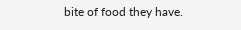bite of food they have.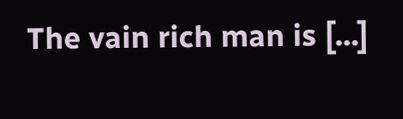The vain rich man is [...]